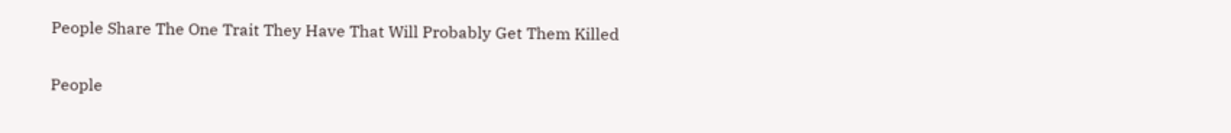People Share The One Trait They Have That Will Probably Get Them Killed

People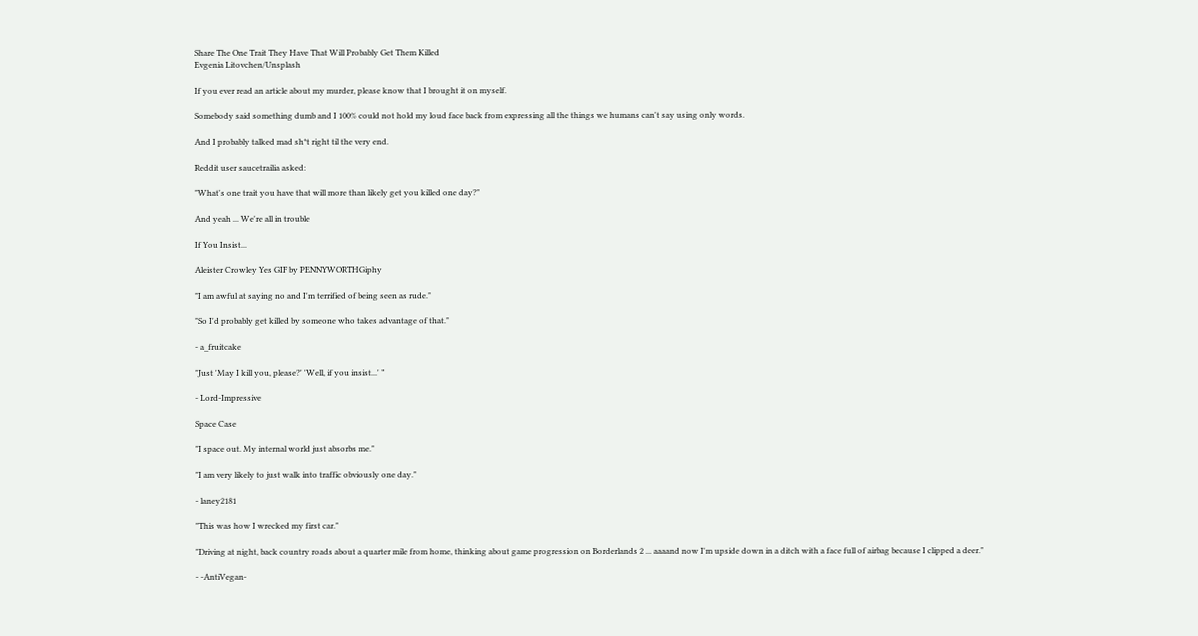Share The One Trait They Have That Will Probably Get Them Killed
Evgenia Litovchen/Unsplash

If you ever read an article about my murder, please know that I brought it on myself.

Somebody said something dumb and I 100% could not hold my loud face back from expressing all the things we humans can't say using only words.

And I probably talked mad sh*t right til the very end.

Reddit user saucetrailia asked:

"What's one trait you have that will more than likely get you killed one day?"

And yeah ... We're all in trouble

If You Insist...

Aleister Crowley Yes GIF by PENNYWORTHGiphy

"I am awful at saying no and I'm terrified of being seen as rude."

"So I'd probably get killed by someone who takes advantage of that."

- a_fruitcake

"Just 'May I kill you, please?' 'Well, if you insist...' ”

- Lord-Impressive

Space Case

"I space out. My internal world just absorbs me."

"I am very likely to just walk into traffic obviously one day."

- laney2181

"This was how I wrecked my first car."

"Driving at night, back country roads about a quarter mile from home, thinking about game progression on Borderlands 2 ... aaaand now I'm upside down in a ditch with a face full of airbag because I clipped a deer."

- -AntiVegan-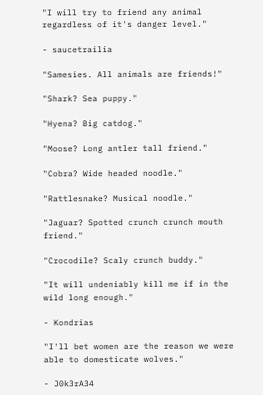"I will try to friend any animal regardless of it's danger level."

- saucetrailia

"Samesies. All animals are friends!"

"Shark? Sea puppy."

"Hyena? Big catdog."

"Moose? Long antler tall friend."

"Cobra? Wide headed noodle."

"Rattlesnake? Musical noodle."

"Jaguar? Spotted crunch crunch mouth friend."

"Crocodile? Scaly crunch buddy."

"It will undeniably kill me if in the wild long enough."

- Kondrias

"I'll bet women are the reason we were able to domesticate wolves."

- J0k3rA34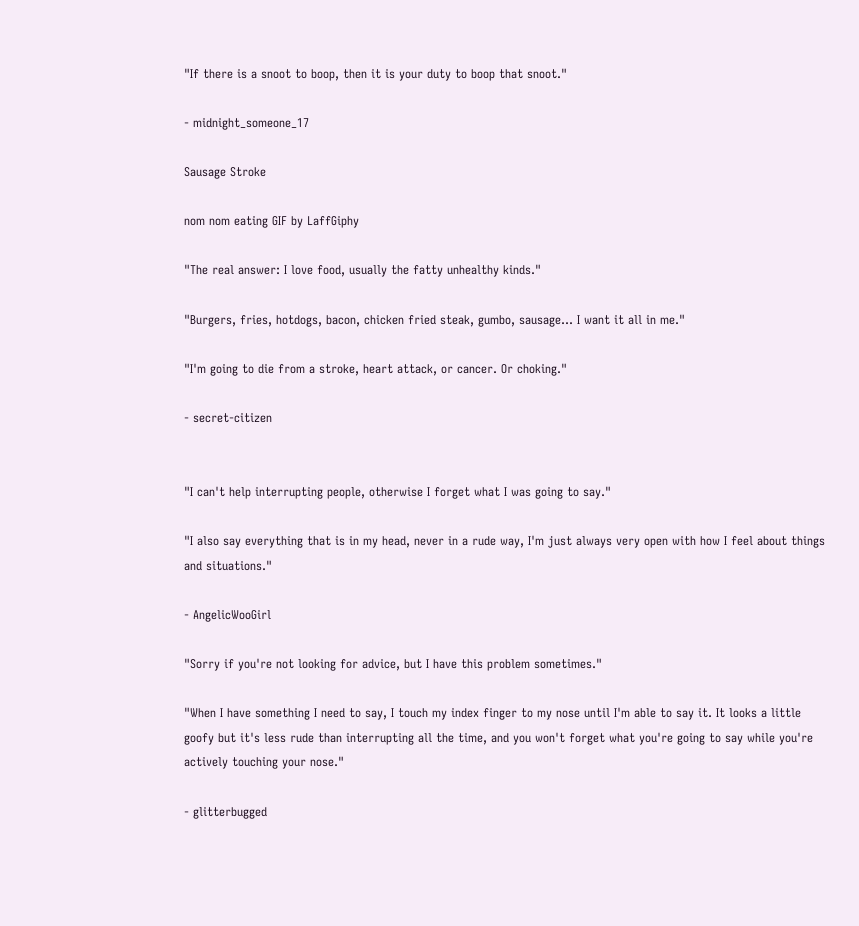"If there is a snoot to boop, then it is your duty to boop that snoot."

- midnight_someone_17

Sausage Stroke

nom nom eating GIF by LaffGiphy

"The real answer: I love food, usually the fatty unhealthy kinds."

"Burgers, fries, hotdogs, bacon, chicken fried steak, gumbo, sausage... I want it all in me."

"I'm going to die from a stroke, heart attack, or cancer. Or choking."

- secret-citizen


"I can't help interrupting people, otherwise I forget what I was going to say."

"I also say everything that is in my head, never in a rude way, I'm just always very open with how I feel about things and situations."

- AngelicWooGirl

"Sorry if you're not looking for advice, but I have this problem sometimes."

"When I have something I need to say, I touch my index finger to my nose until I'm able to say it. It looks a little goofy but it's less rude than interrupting all the time, and you won't forget what you're going to say while you're actively touching your nose."

- glitterbugged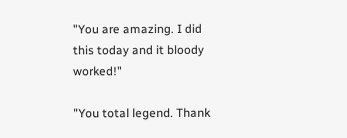"You are amazing. I did this today and it bloody worked!"

"You total legend. Thank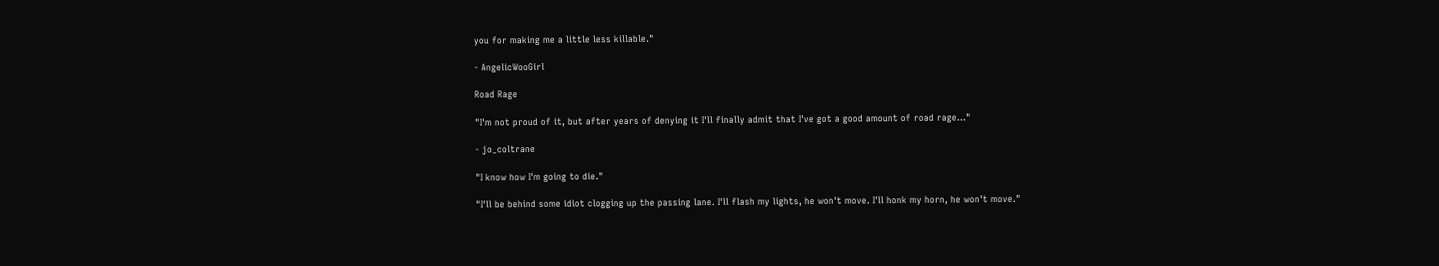you for making me a little less killable."

- AngelicWooGirl

Road Rage

"I'm not proud of it, but after years of denying it I'll finally admit that I've got a good amount of road rage..."

- jo_coltrane

"I know how I'm going to die."

"I'll be behind some idiot clogging up the passing lane. I'll flash my lights, he won't move. I'll honk my horn, he won't move."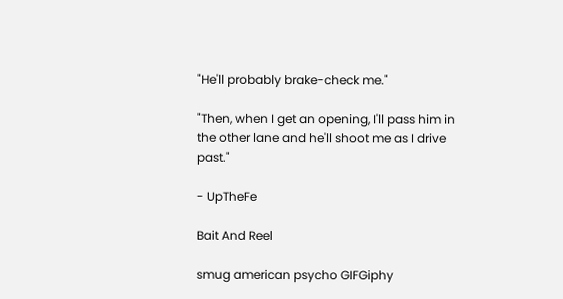"He'll probably brake-check me."

"Then, when I get an opening, I'll pass him in the other lane and he'll shoot me as I drive past."

- UpTheFe

Bait And Reel

smug american psycho GIFGiphy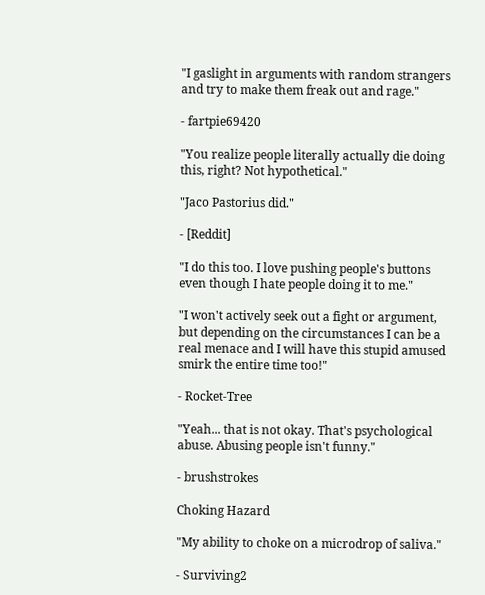"I gaslight in arguments with random strangers and try to make them freak out and rage."

- fartpie69420

"You realize people literally actually die doing this, right? Not hypothetical."

"Jaco Pastorius did."

- [Reddit]

"I do this too. I love pushing people's buttons even though I hate people doing it to me."

"I won't actively seek out a fight or argument, but depending on the circumstances I can be a real menace and I will have this stupid amused smirk the entire time too!"

- Rocket-Tree

"Yeah... that is not okay. That's psychological abuse. Abusing people isn't funny."

- brushstrokes

Choking Hazard

"My ability to choke on a microdrop of saliva."

- Surviving2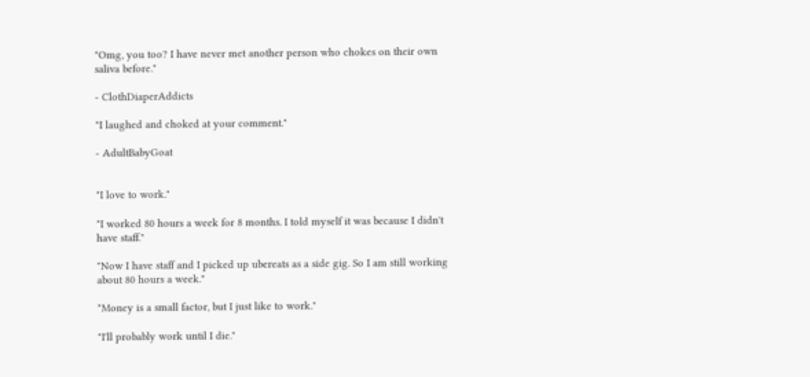"Omg, you too? I have never met another person who chokes on their own saliva before."

- ClothDiaperAddicts

"I laughed and choked at your comment."

- AdultBabyGoat


"I love to work."

"I worked 80 hours a week for 8 months. I told myself it was because I didn't have staff."

"Now I have staff and I picked up ubereats as a side gig. So I am still working about 80 hours a week."

"Money is a small factor, but I just like to work."

"I'll probably work until I die."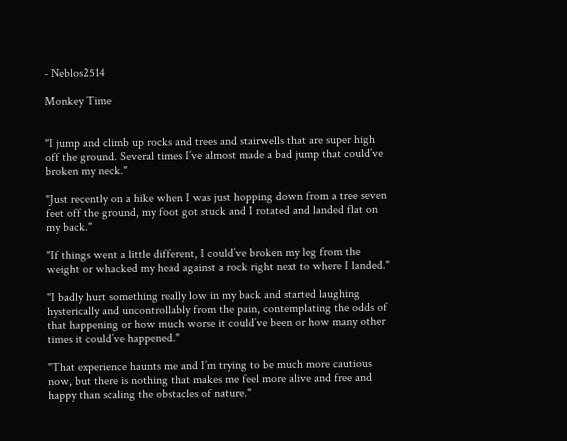- Neblos2514

Monkey Time


"I jump and climb up rocks and trees and stairwells that are super high off the ground. Several times I’ve almost made a bad jump that could’ve broken my neck."

"Just recently on a hike when I was just hopping down from a tree seven feet off the ground, my foot got stuck and I rotated and landed flat on my back."

"If things went a little different, I could’ve broken my leg from the weight or whacked my head against a rock right next to where I landed."

"I badly hurt something really low in my back and started laughing hysterically and uncontrollably from the pain, contemplating the odds of that happening or how much worse it could’ve been or how many other times it could’ve happened."

"That experience haunts me and I’m trying to be much more cautious now, but there is nothing that makes me feel more alive and free and happy than scaling the obstacles of nature."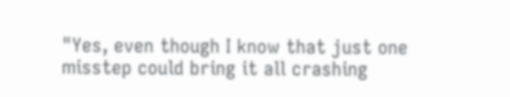"Yes, even though I know that just one misstep could bring it all crashing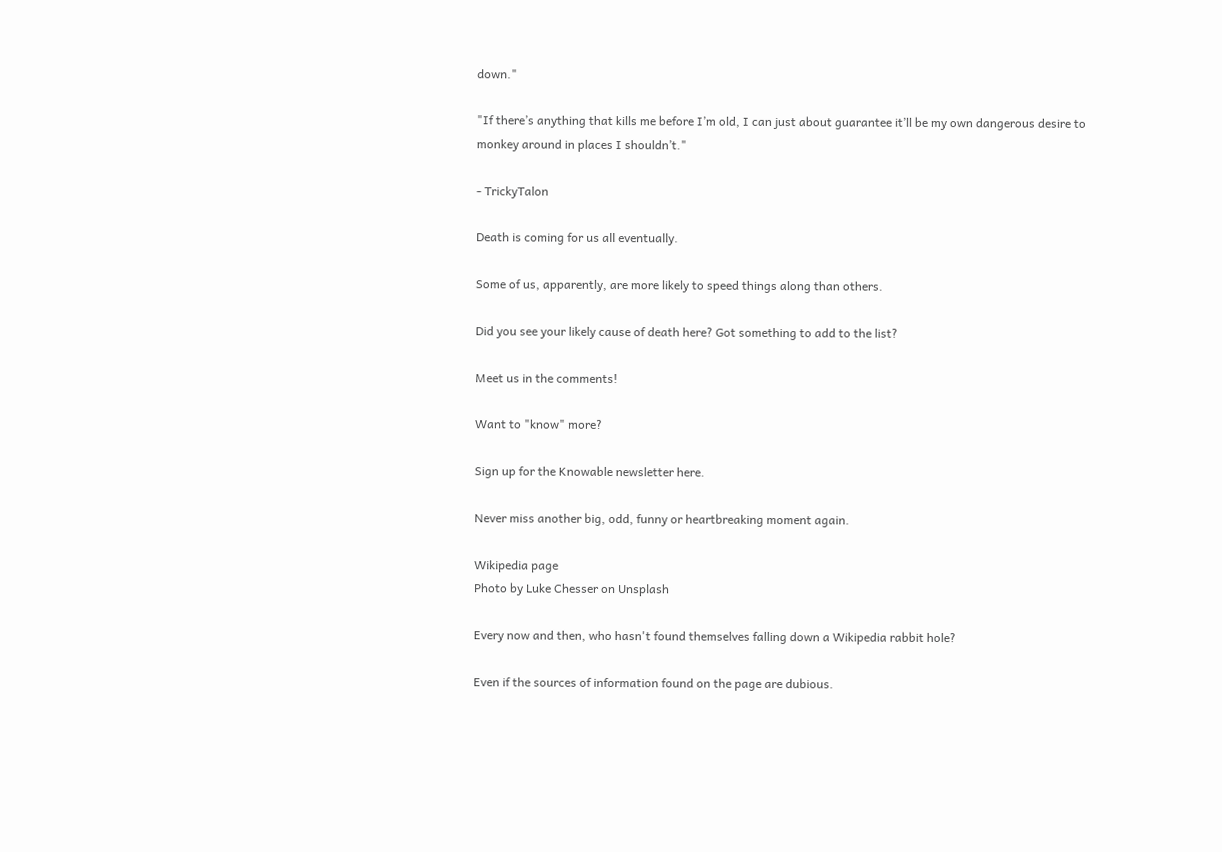down."

"If there’s anything that kills me before I’m old, I can just about guarantee it’ll be my own dangerous desire to monkey around in places I shouldn’t."

- TrickyTalon

Death is coming for us all eventually.

Some of us, apparently, are more likely to speed things along than others.

Did you see your likely cause of death here? Got something to add to the list?

Meet us in the comments!

Want to "know" more?

Sign up for the Knowable newsletter here.

Never miss another big, odd, funny or heartbreaking moment again.

Wikipedia page
Photo by Luke Chesser on Unsplash

Every now and then, who hasn't found themselves falling down a Wikipedia rabbit hole?

Even if the sources of information found on the page are dubious.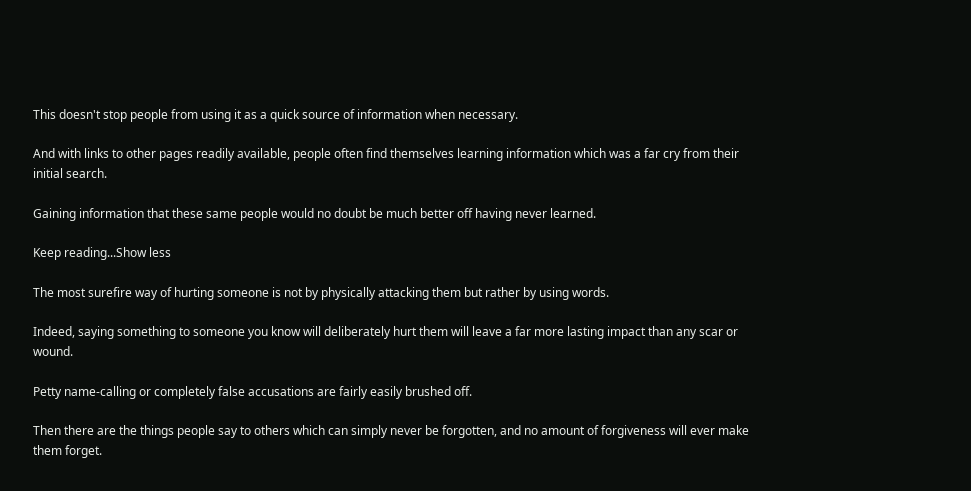This doesn't stop people from using it as a quick source of information when necessary.

And with links to other pages readily available, people often find themselves learning information which was a far cry from their initial search.

Gaining information that these same people would no doubt be much better off having never learned.

Keep reading...Show less

The most surefire way of hurting someone is not by physically attacking them but rather by using words.

Indeed, saying something to someone you know will deliberately hurt them will leave a far more lasting impact than any scar or wound.

Petty name-calling or completely false accusations are fairly easily brushed off.

Then there are the things people say to others which can simply never be forgotten, and no amount of forgiveness will ever make them forget.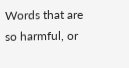Words that are so harmful, or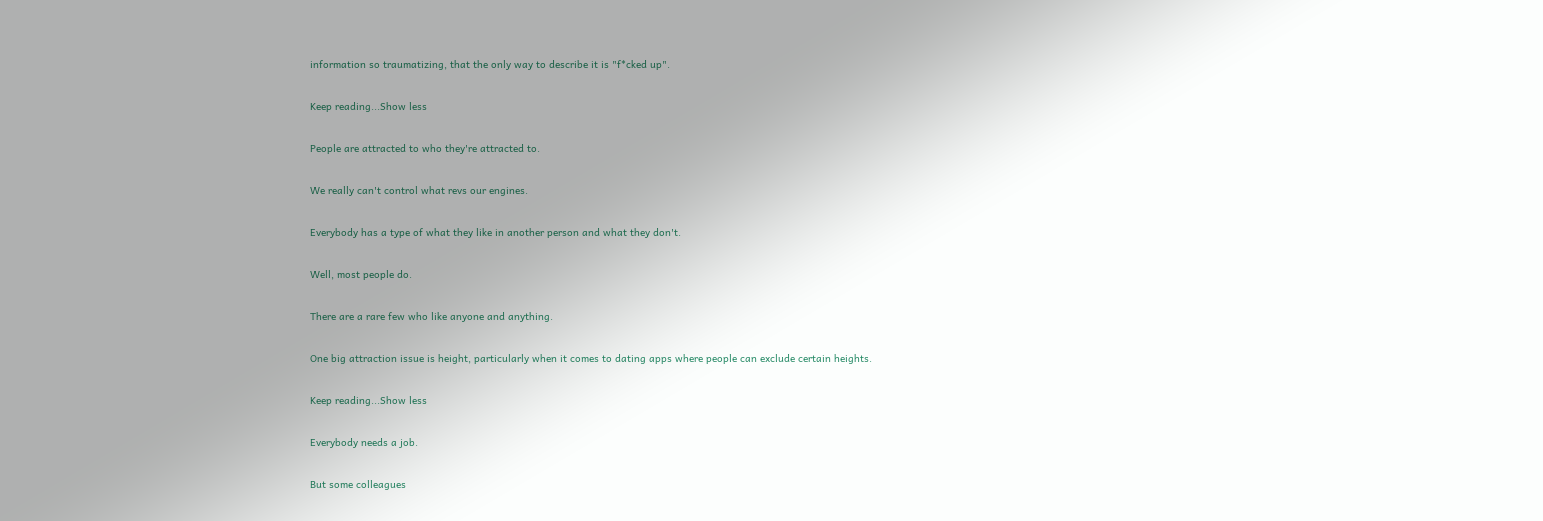information so traumatizing, that the only way to describe it is "f*cked up".

Keep reading...Show less

People are attracted to who they're attracted to.

We really can't control what revs our engines.

Everybody has a type of what they like in another person and what they don't.

Well, most people do.

There are a rare few who like anyone and anything.

One big attraction issue is height, particularly when it comes to dating apps where people can exclude certain heights.

Keep reading...Show less

Everybody needs a job.

But some colleagues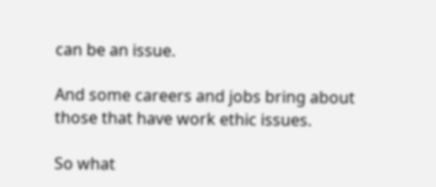can be an issue.

And some careers and jobs bring about those that have work ethic issues.

So what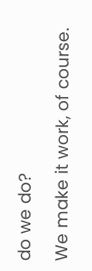do we do?

We make it work, of course.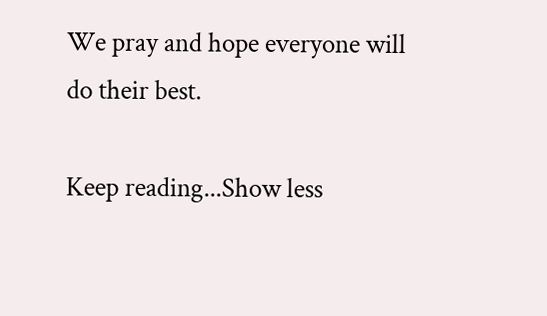We pray and hope everyone will do their best.

Keep reading...Show less